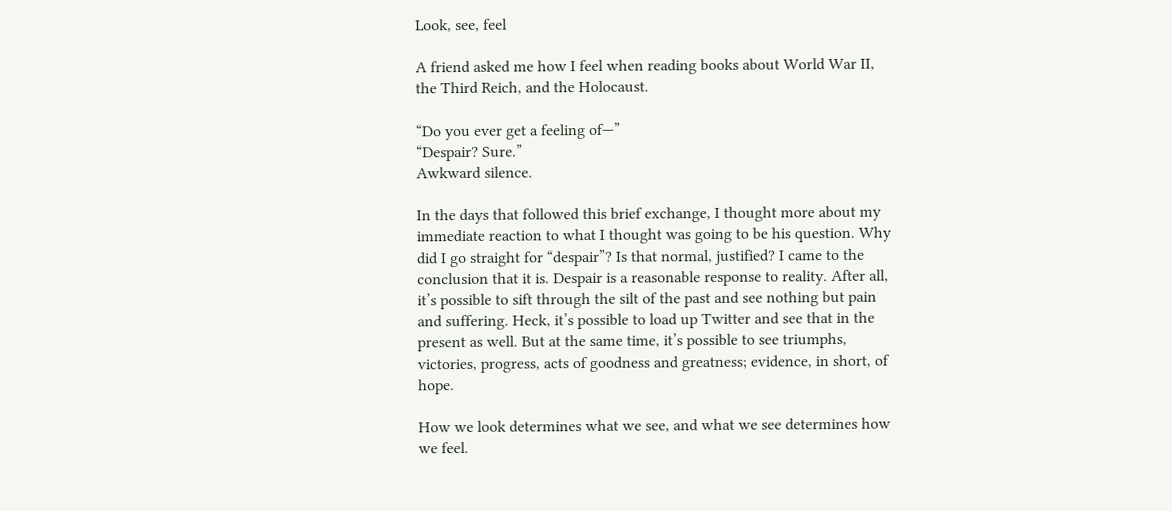Look, see, feel

A friend asked me how I feel when reading books about World War II, the Third Reich, and the Holocaust.

“Do you ever get a feeling of—”
“Despair? Sure.”
Awkward silence.

In the days that followed this brief exchange, I thought more about my immediate reaction to what I thought was going to be his question. Why did I go straight for “despair”? Is that normal, justified? I came to the conclusion that it is. Despair is a reasonable response to reality. After all, it’s possible to sift through the silt of the past and see nothing but pain and suffering. Heck, it’s possible to load up Twitter and see that in the present as well. But at the same time, it’s possible to see triumphs, victories, progress, acts of goodness and greatness; evidence, in short, of hope.

How we look determines what we see, and what we see determines how we feel.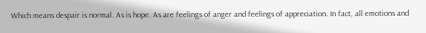Which means despair is normal. As is hope. As are feelings of anger and feelings of appreciation. In fact, all emotions and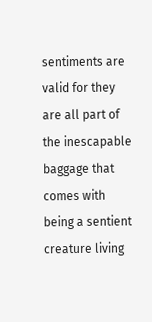sentiments are valid for they are all part of the inescapable baggage that comes with being a sentient creature living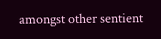amongst other sentient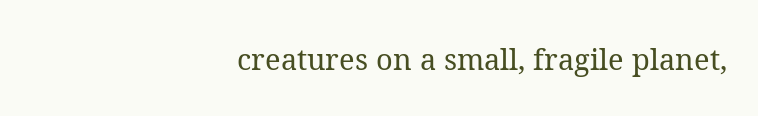creatures on a small, fragile planet,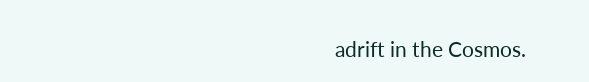adrift in the Cosmos.